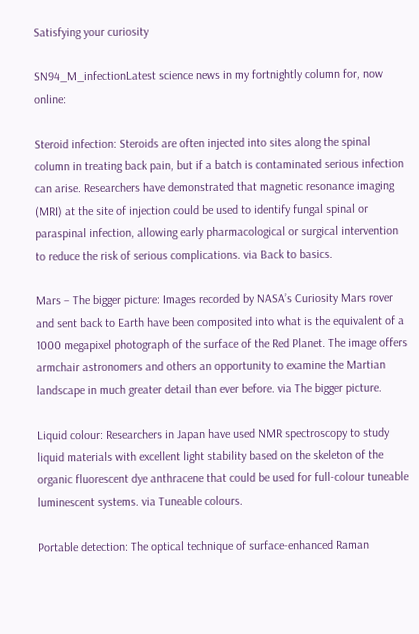Satisfying your curiosity

SN94_M_infectionLatest science news in my fortnightly column for, now online:

Steroid infection: Steroids are often injected into sites along the spinal column in treating back pain, but if a batch is contaminated serious infection can arise. Researchers have demonstrated that magnetic resonance imaging (MRI) at the site of injection could be used to identify fungal spinal or paraspinal infection, allowing early pharmacological or surgical intervention to reduce the risk of serious complications. via Back to basics.

Mars – The bigger picture: Images recorded by NASA’s Curiosity Mars rover and sent back to Earth have been composited into what is the equivalent of a 1000 megapixel photograph of the surface of the Red Planet. The image offers armchair astronomers and others an opportunity to examine the Martian landscape in much greater detail than ever before. via The bigger picture.

Liquid colour: Researchers in Japan have used NMR spectroscopy to study liquid materials with excellent light stability based on the skeleton of the organic fluorescent dye anthracene that could be used for full-colour tuneable luminescent systems. via Tuneable colours.

Portable detection: The optical technique of surface-enhanced Raman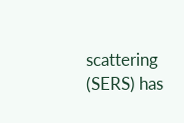scattering (SERS) has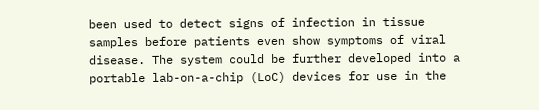been used to detect signs of infection in tissue samples before patients even show symptoms of viral disease. The system could be further developed into a portable lab-on-a-chip (LoC) devices for use in the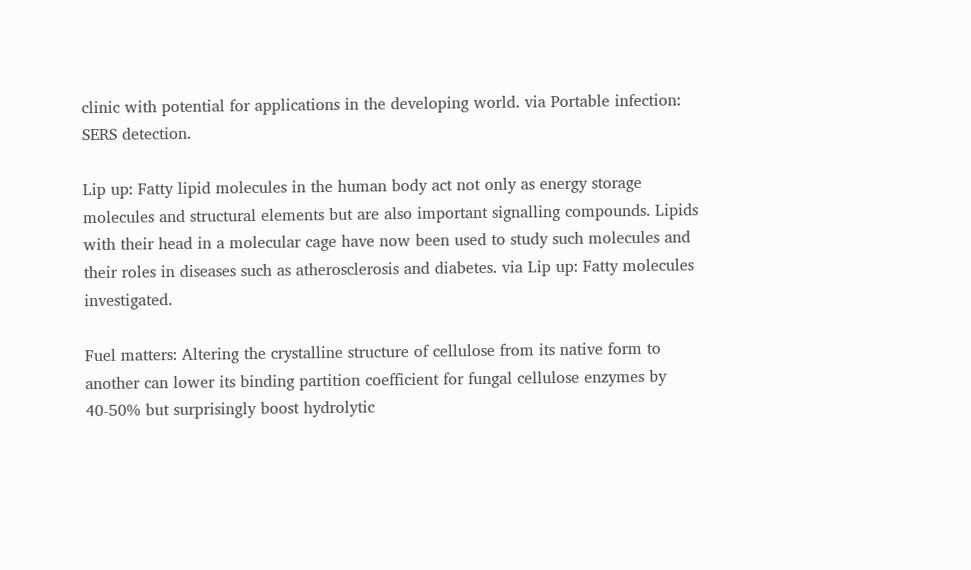clinic with potential for applications in the developing world. via Portable infection: SERS detection.

Lip up: Fatty lipid molecules in the human body act not only as energy storage molecules and structural elements but are also important signalling compounds. Lipids with their head in a molecular cage have now been used to study such molecules and their roles in diseases such as atherosclerosis and diabetes. via Lip up: Fatty molecules investigated.

Fuel matters: Altering the crystalline structure of cellulose from its native form to another can lower its binding partition coefficient for fungal cellulose enzymes by 40-50% but surprisingly boost hydrolytic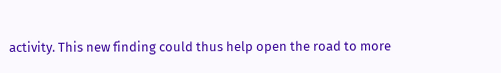activity. This new finding could thus help open the road to more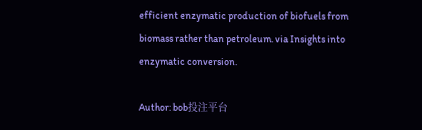efficient enzymatic production of biofuels from biomass rather than petroleum. via Insights into enzymatic conversion.

Author: bob投注平台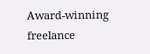Award-winning freelance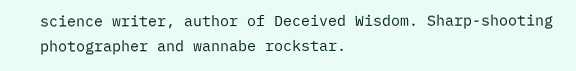science writer, author of Deceived Wisdom. Sharp-shooting photographer and wannabe rockstar.